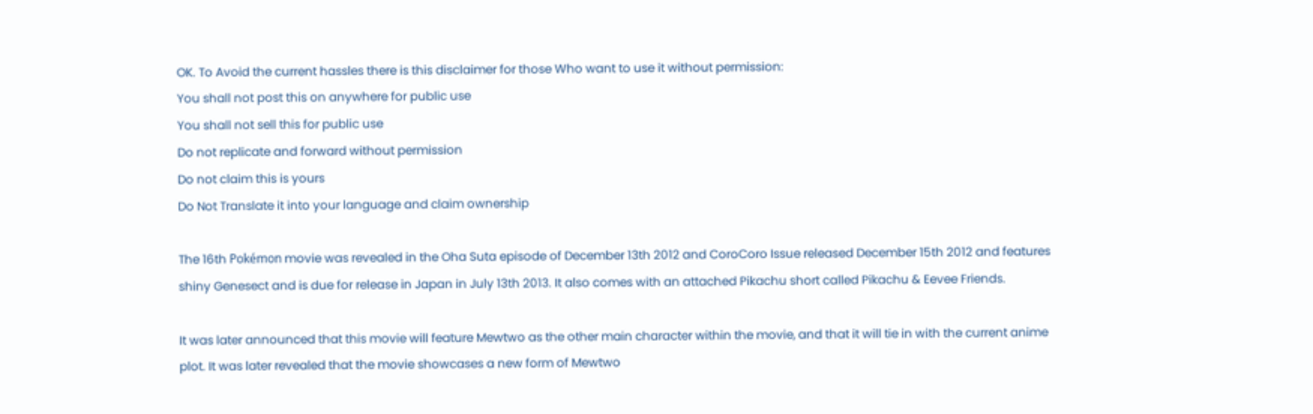OK. To Avoid the current hassles there is this disclaimer for those Who want to use it without permission:
You shall not post this on anywhere for public use
You shall not sell this for public use
Do not replicate and forward without permission
Do not claim this is yours
Do Not Translate it into your language and claim ownership

The 16th Pokémon movie was revealed in the Oha Suta episode of December 13th 2012 and CoroCoro Issue released December 15th 2012 and features shiny Genesect and is due for release in Japan in July 13th 2013. It also comes with an attached Pikachu short called Pikachu & Eevee Friends.

It was later announced that this movie will feature Mewtwo as the other main character within the movie, and that it will tie in with the current anime plot. It was later revealed that the movie showcases a new form of Mewtwo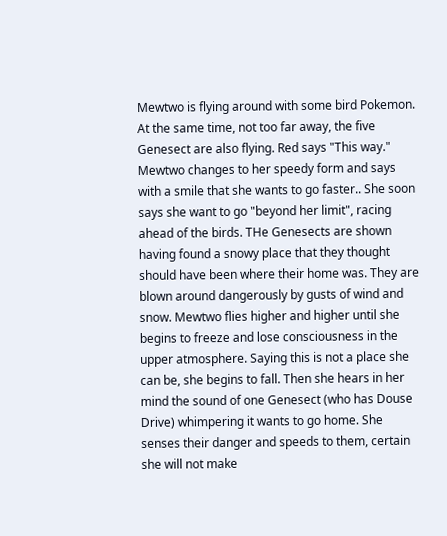Mewtwo is flying around with some bird Pokemon. At the same time, not too far away, the five Genesect are also flying. Red says "This way." Mewtwo changes to her speedy form and says with a smile that she wants to go faster.. She soon says she want to go "beyond her limit", racing ahead of the birds. THe Genesects are shown having found a snowy place that they thought should have been where their home was. They are blown around dangerously by gusts of wind and snow. Mewtwo flies higher and higher until she begins to freeze and lose consciousness in the upper atmosphere. Saying this is not a place she can be, she begins to fall. Then she hears in her mind the sound of one Genesect (who has Douse Drive) whimpering it wants to go home. She senses their danger and speeds to them, certain she will not make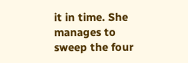it in time. She manages to sweep the four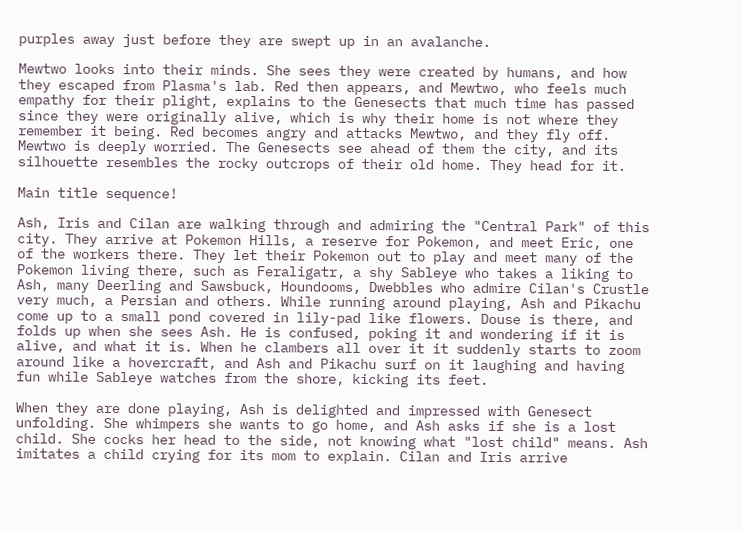purples away just before they are swept up in an avalanche.

Mewtwo looks into their minds. She sees they were created by humans, and how they escaped from Plasma's lab. Red then appears, and Mewtwo, who feels much empathy for their plight, explains to the Genesects that much time has passed since they were originally alive, which is why their home is not where they remember it being. Red becomes angry and attacks Mewtwo, and they fly off. Mewtwo is deeply worried. The Genesects see ahead of them the city, and its silhouette resembles the rocky outcrops of their old home. They head for it.

Main title sequence!

Ash, Iris and Cilan are walking through and admiring the "Central Park" of this city. They arrive at Pokemon Hills, a reserve for Pokemon, and meet Eric, one of the workers there. They let their Pokemon out to play and meet many of the Pokemon living there, such as Feraligatr, a shy Sableye who takes a liking to Ash, many Deerling and Sawsbuck, Houndooms, Dwebbles who admire Cilan's Crustle very much, a Persian and others. While running around playing, Ash and Pikachu come up to a small pond covered in lily-pad like flowers. Douse is there, and folds up when she sees Ash. He is confused, poking it and wondering if it is alive, and what it is. When he clambers all over it it suddenly starts to zoom around like a hovercraft, and Ash and Pikachu surf on it laughing and having fun while Sableye watches from the shore, kicking its feet.

When they are done playing, Ash is delighted and impressed with Genesect unfolding. She whimpers she wants to go home, and Ash asks if she is a lost child. She cocks her head to the side, not knowing what "lost child" means. Ash imitates a child crying for its mom to explain. Cilan and Iris arrive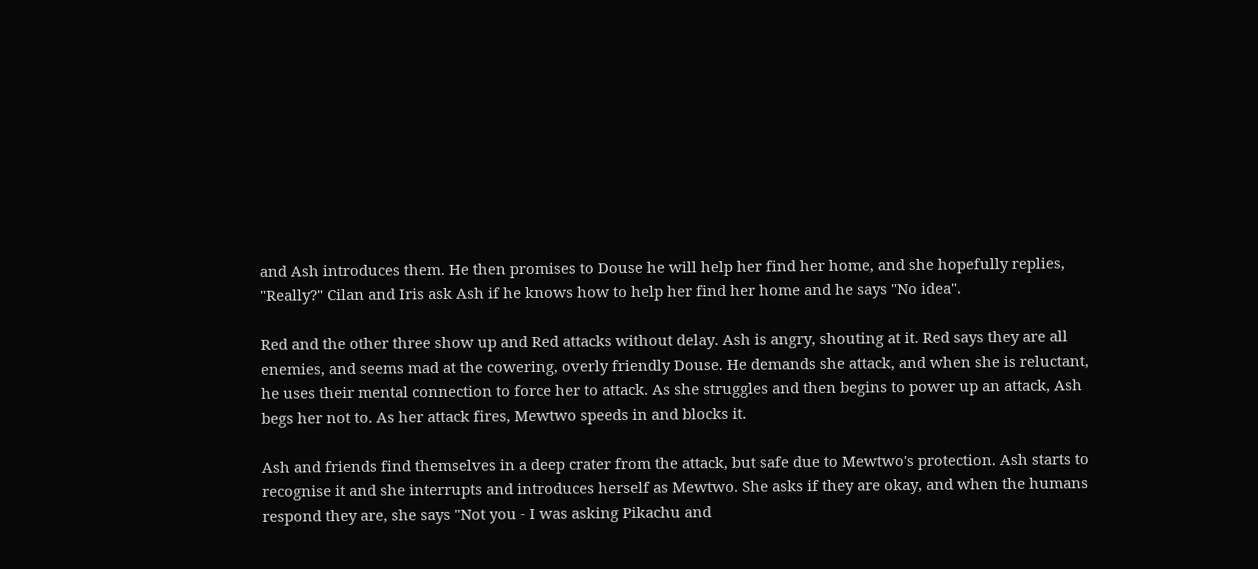and Ash introduces them. He then promises to Douse he will help her find her home, and she hopefully replies, "Really?" Cilan and Iris ask Ash if he knows how to help her find her home and he says "No idea".

Red and the other three show up and Red attacks without delay. Ash is angry, shouting at it. Red says they are all enemies, and seems mad at the cowering, overly friendly Douse. He demands she attack, and when she is reluctant, he uses their mental connection to force her to attack. As she struggles and then begins to power up an attack, Ash begs her not to. As her attack fires, Mewtwo speeds in and blocks it.

Ash and friends find themselves in a deep crater from the attack, but safe due to Mewtwo's protection. Ash starts to recognise it and she interrupts and introduces herself as Mewtwo. She asks if they are okay, and when the humans respond they are, she says "Not you - I was asking Pikachu and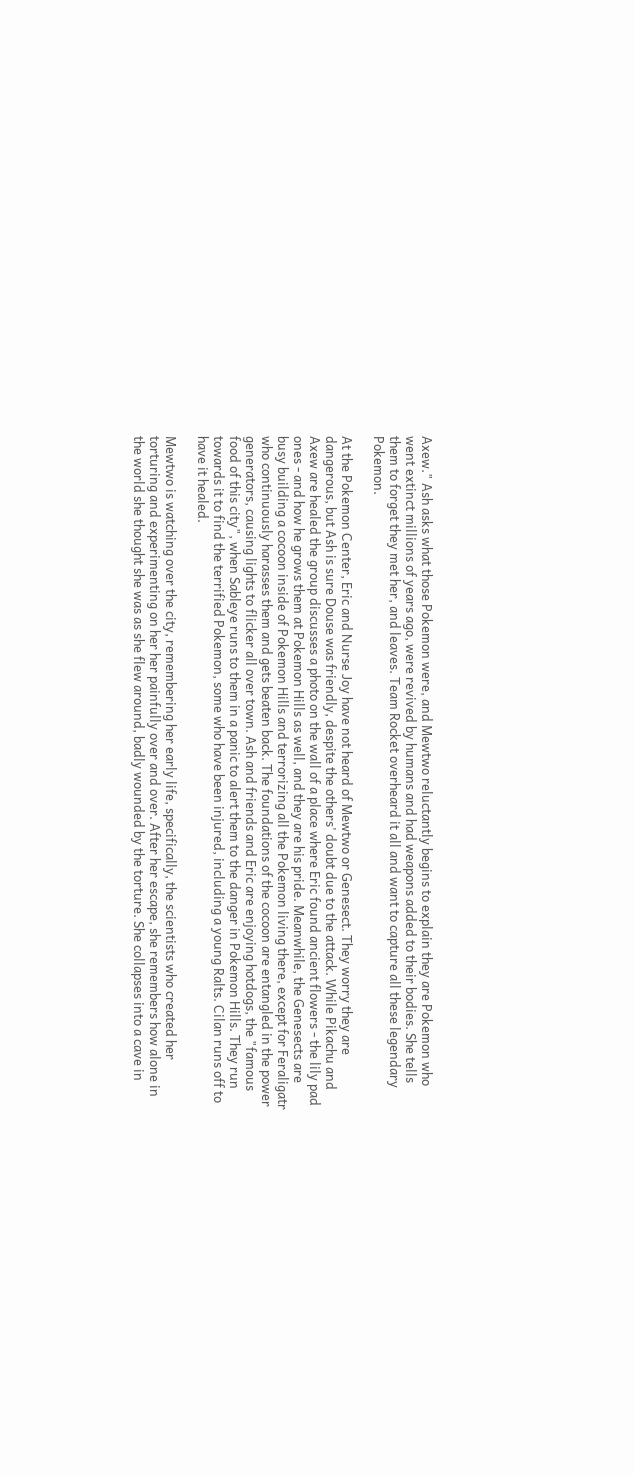Axew." Ash asks what those Pokemon were, and Mewtwo reluctantly begins to explain they are Pokemon who went extinct millions of years ago, were revived by humans and had weapons added to their bodies. She tells them to forget they met her, and leaves. Team Rocket overheard it all and want to capture all these legendary Pokemon.

At the Pokemon Center, Eric and Nurse Joy have not heard of Mewtwo or Genesect. They worry they are dangerous, but Ash is sure Douse was friendly, despite the others' doubt due to the attack. While Pikachu and Axew are healed the group discusses a photo on the wall of a place where Eric found ancient flowers - the lily pad ones - and how he grows them at Pokemon Hills as well, and they are his pride. Meanwhile, the Genesects are busy building a cocoon inside of Pokemon Hills and terrorizing all the Pokemon living there, except for Feraligatr who continuously harasses them and gets beaten back. The foundations of the cocoon are entangled in the power generators, causing lights to flicker all over town. Ash and friends and Eric are enjoying hotdogs, the "famous food of this city", when Sableye runs to them in a panic to alert them to the danger in Pokemon Hills. They run towards it to find the terrified Pokemon, some who have been injured, including a young Ralts. Cilan runs off to have it healed.

Mewtwo is watching over the city, remembering her early life, specifically, the scientists who created her torturing and experimenting on her her painfully over and over. After her escape, she remembers how alone in the world she thought she was as she flew around, badly wounded by the torture. She collapses into a cave in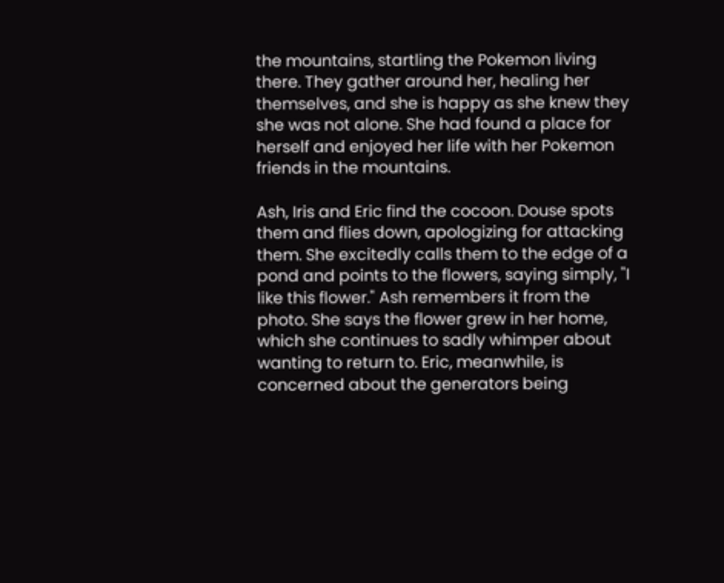the mountains, startling the Pokemon living there. They gather around her, healing her themselves, and she is happy as she knew they she was not alone. She had found a place for herself and enjoyed her life with her Pokemon friends in the mountains.

Ash, Iris and Eric find the cocoon. Douse spots them and flies down, apologizing for attacking them. She excitedly calls them to the edge of a pond and points to the flowers, saying simply, "I like this flower." Ash remembers it from the photo. She says the flower grew in her home, which she continues to sadly whimper about wanting to return to. Eric, meanwhile, is concerned about the generators being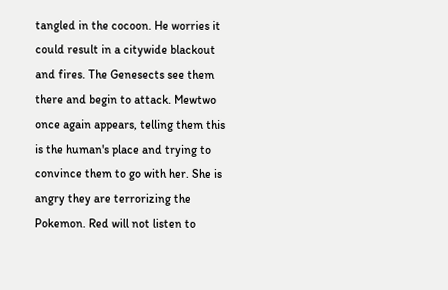tangled in the cocoon. He worries it could result in a citywide blackout and fires. The Genesects see them there and begin to attack. Mewtwo once again appears, telling them this is the human's place and trying to convince them to go with her. She is angry they are terrorizing the Pokemon. Red will not listen to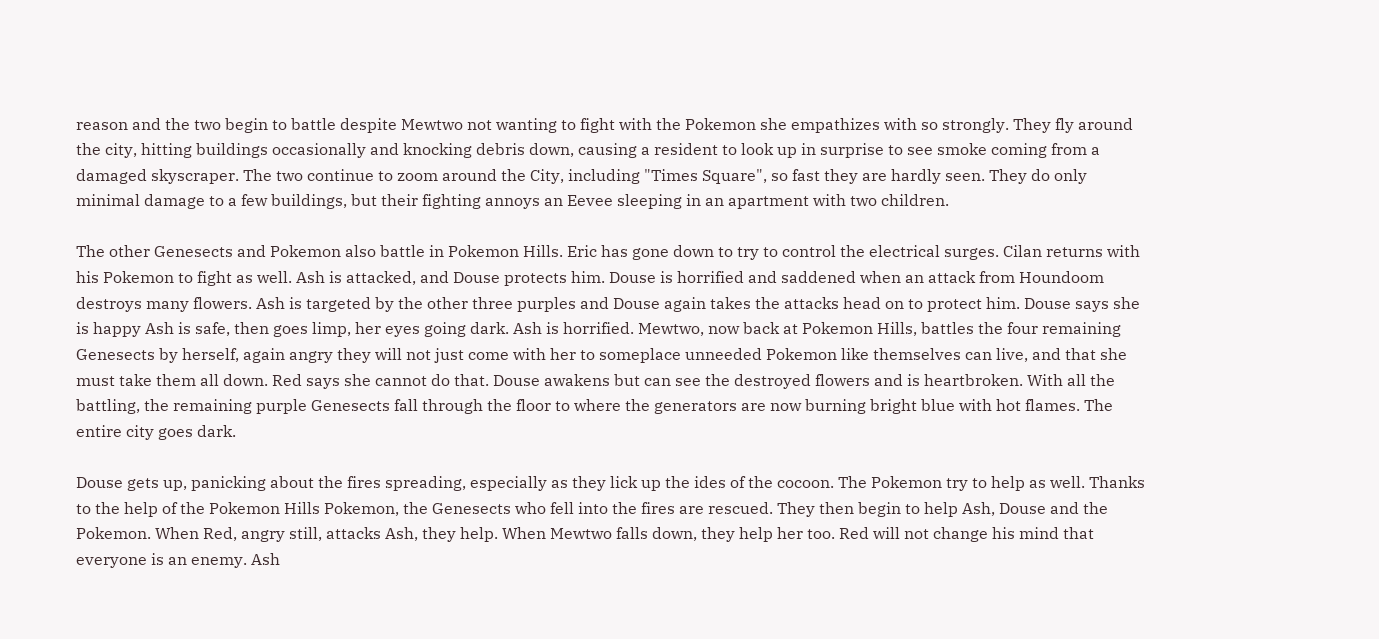reason and the two begin to battle despite Mewtwo not wanting to fight with the Pokemon she empathizes with so strongly. They fly around the city, hitting buildings occasionally and knocking debris down, causing a resident to look up in surprise to see smoke coming from a damaged skyscraper. The two continue to zoom around the City, including "Times Square", so fast they are hardly seen. They do only minimal damage to a few buildings, but their fighting annoys an Eevee sleeping in an apartment with two children.

The other Genesects and Pokemon also battle in Pokemon Hills. Eric has gone down to try to control the electrical surges. Cilan returns with his Pokemon to fight as well. Ash is attacked, and Douse protects him. Douse is horrified and saddened when an attack from Houndoom destroys many flowers. Ash is targeted by the other three purples and Douse again takes the attacks head on to protect him. Douse says she is happy Ash is safe, then goes limp, her eyes going dark. Ash is horrified. Mewtwo, now back at Pokemon Hills, battles the four remaining Genesects by herself, again angry they will not just come with her to someplace unneeded Pokemon like themselves can live, and that she must take them all down. Red says she cannot do that. Douse awakens but can see the destroyed flowers and is heartbroken. With all the battling, the remaining purple Genesects fall through the floor to where the generators are now burning bright blue with hot flames. The entire city goes dark.

Douse gets up, panicking about the fires spreading, especially as they lick up the ides of the cocoon. The Pokemon try to help as well. Thanks to the help of the Pokemon Hills Pokemon, the Genesects who fell into the fires are rescued. They then begin to help Ash, Douse and the Pokemon. When Red, angry still, attacks Ash, they help. When Mewtwo falls down, they help her too. Red will not change his mind that everyone is an enemy. Ash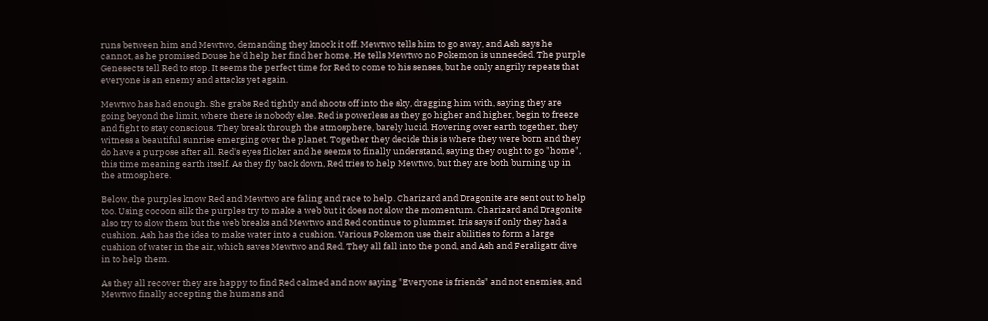runs between him and Mewtwo, demanding they knock it off. Mewtwo tells him to go away, and Ash says he cannot, as he promised Douse he'd help her find her home. He tells Mewtwo no Pokemon is unneeded. The purple Genesects tell Red to stop. It seems the perfect time for Red to come to his senses, but he only angrily repeats that everyone is an enemy and attacks yet again.

Mewtwo has had enough. She grabs Red tightly and shoots off into the sky, dragging him with, saying they are going beyond the limit, where there is nobody else. Red is powerless as they go higher and higher, begin to freeze and fight to stay conscious. They break through the atmosphere, barely lucid. Hovering over earth together, they witness a beautiful sunrise emerging over the planet. Together they decide this is where they were born and they do have a purpose after all. Red's eyes flicker and he seems to finally understand, saying they ought to go "home", this time meaning earth itself. As they fly back down, Red tries to help Mewtwo, but they are both burning up in the atmosphere.

Below, the purples know Red and Mewtwo are faling and race to help. Charizard and Dragonite are sent out to help too. Using cocoon silk the purples try to make a web but it does not slow the momentum. Charizard and Dragonite also try to slow them but the web breaks and Mewtwo and Red continue to plummet. Iris says if only they had a cushion. Ash has the idea to make water into a cushion. Various Pokemon use their abilities to form a large cushion of water in the air, which saves Mewtwo and Red. They all fall into the pond, and Ash and Feraligatr dive in to help them.

As they all recover they are happy to find Red calmed and now saying "Everyone is friends" and not enemies, and Mewtwo finally accepting the humans and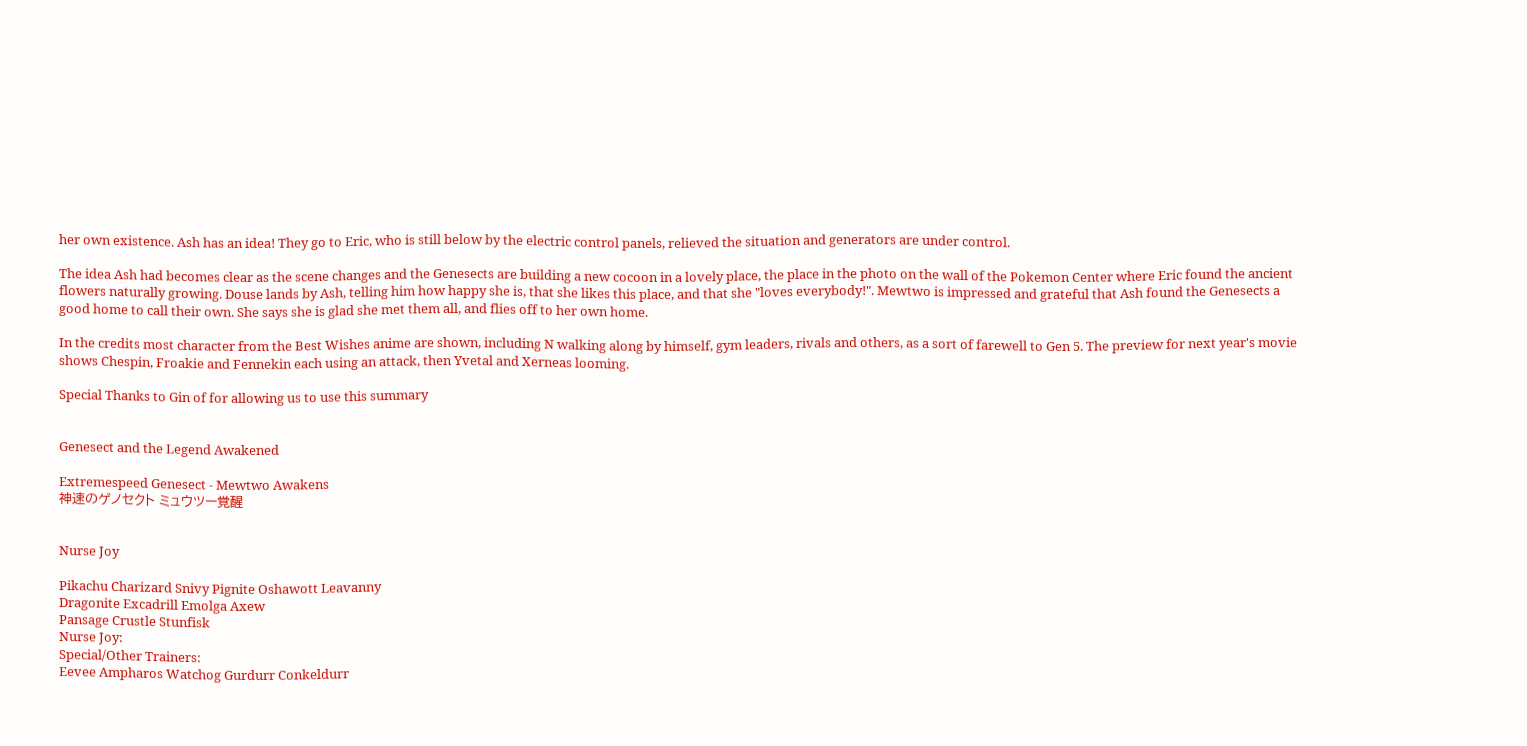her own existence. Ash has an idea! They go to Eric, who is still below by the electric control panels, relieved the situation and generators are under control.

The idea Ash had becomes clear as the scene changes and the Genesects are building a new cocoon in a lovely place, the place in the photo on the wall of the Pokemon Center where Eric found the ancient flowers naturally growing. Douse lands by Ash, telling him how happy she is, that she likes this place, and that she "loves everybody!". Mewtwo is impressed and grateful that Ash found the Genesects a good home to call their own. She says she is glad she met them all, and flies off to her own home.

In the credits most character from the Best Wishes anime are shown, including N walking along by himself, gym leaders, rivals and others, as a sort of farewell to Gen 5. The preview for next year's movie shows Chespin, Froakie and Fennekin each using an attack, then Yvetal and Xerneas looming.

Special Thanks to Gin of for allowing us to use this summary


Genesect and the Legend Awakened

Extremespeed Genesect - Mewtwo Awakens
神速のゲノセクト ミュウツー覚醒


Nurse Joy

Pikachu Charizard Snivy Pignite Oshawott Leavanny
Dragonite Excadrill Emolga Axew
Pansage Crustle Stunfisk
Nurse Joy:
Special/Other Trainers:
Eevee Ampharos Watchog Gurdurr Conkeldurr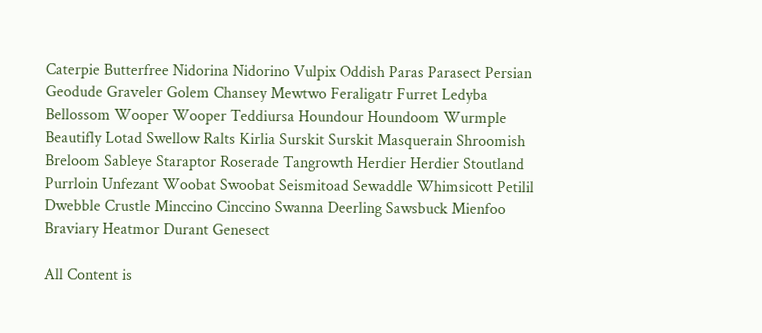Caterpie Butterfree Nidorina Nidorino Vulpix Oddish Paras Parasect Persian Geodude Graveler Golem Chansey Mewtwo Feraligatr Furret Ledyba Bellossom Wooper Wooper Teddiursa Houndour Houndoom Wurmple Beautifly Lotad Swellow Ralts Kirlia Surskit Surskit Masquerain Shroomish Breloom Sableye Staraptor Roserade Tangrowth Herdier Herdier Stoutland Purrloin Unfezant Woobat Swoobat Seismitoad Sewaddle Whimsicott Petilil Dwebble Crustle Minccino Cinccino Swanna Deerling Sawsbuck Mienfoo Braviary Heatmor Durant Genesect

All Content is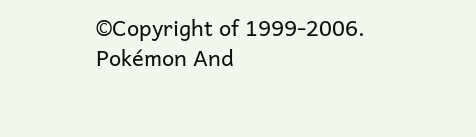©Copyright of 1999-2006.
Pokémon And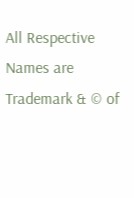All Respective Names are Trademark & © of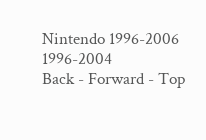Nintendo 1996-2006 1996-2004
Back - Forward - Top